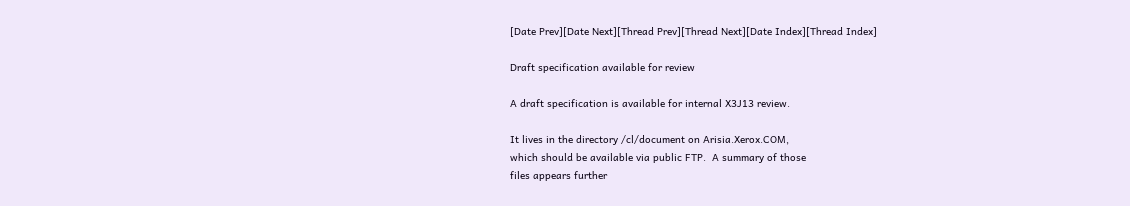[Date Prev][Date Next][Thread Prev][Thread Next][Date Index][Thread Index]

Draft specification available for review

A draft specification is available for internal X3J13 review.

It lives in the directory /cl/document on Arisia.Xerox.COM,
which should be available via public FTP.  A summary of those
files appears further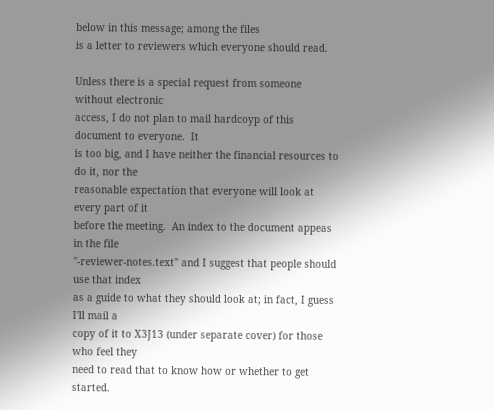below in this message; among the files
is a letter to reviewers which everyone should read.

Unless there is a special request from someone without electronic
access, I do not plan to mail hardcoyp of this document to everyone.  It
is too big, and I have neither the financial resources to do it, nor the
reasonable expectation that everyone will look at every part of it
before the meeting.  An index to the document appeas in the file
"-reviewer-notes.text" and I suggest that people should use that index
as a guide to what they should look at; in fact, I guess I'll mail a
copy of it to X3J13 (under separate cover) for those who feel they
need to read that to know how or whether to get started.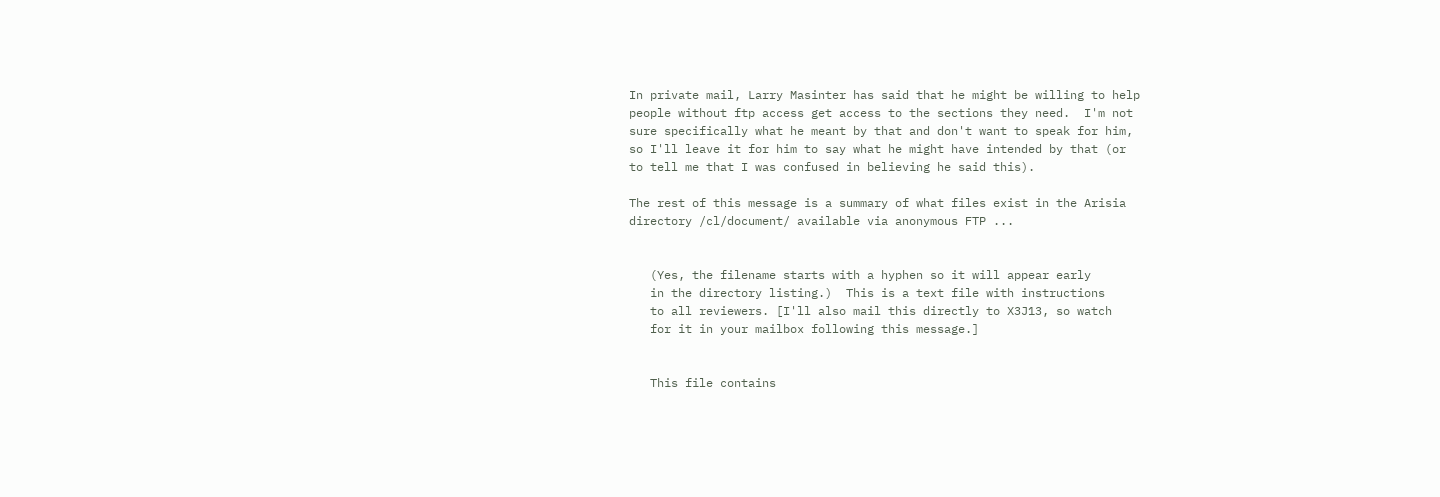In private mail, Larry Masinter has said that he might be willing to help
people without ftp access get access to the sections they need.  I'm not
sure specifically what he meant by that and don't want to speak for him,
so I'll leave it for him to say what he might have intended by that (or
to tell me that I was confused in believing he said this).

The rest of this message is a summary of what files exist in the Arisia
directory /cl/document/ available via anonymous FTP ...


   (Yes, the filename starts with a hyphen so it will appear early
   in the directory listing.)  This is a text file with instructions
   to all reviewers. [I'll also mail this directly to X3J13, so watch
   for it in your mailbox following this message.]


   This file contains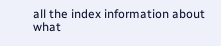all the index information about what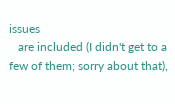issues
   are included (I didn't get to a few of them; sorry about that),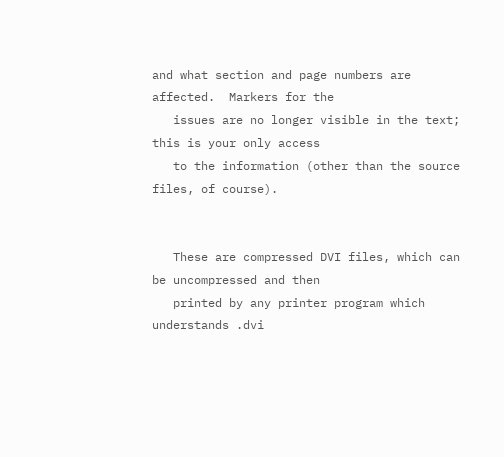and what section and page numbers are affected.  Markers for the
   issues are no longer visible in the text; this is your only access
   to the information (other than the source files, of course).


   These are compressed DVI files, which can be uncompressed and then
   printed by any printer program which understands .dvi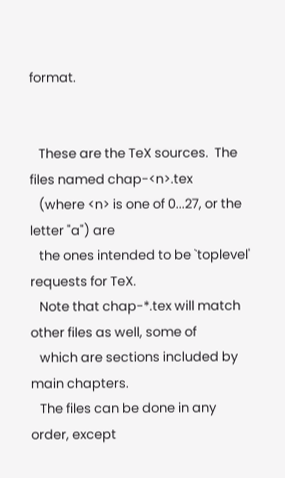format.


   These are the TeX sources.  The files named chap-<n>.tex
   (where <n> is one of 0...27, or the letter "a") are
   the ones intended to be `toplevel' requests for TeX.
   Note that chap-*.tex will match other files as well, some of
   which are sections included by main chapters.
   The files can be done in any order, except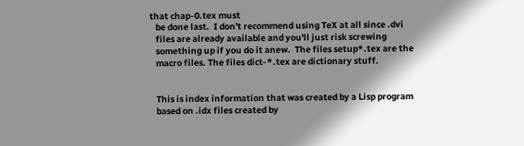that chap-0.tex must
   be done last.  I don't recommend using TeX at all since .dvi
   files are already available and you'll just risk screwing
   something up if you do it anew.  The files setup*.tex are the
   macro files. The files dict-*.tex are dictionary stuff.


   This is index information that was created by a Lisp program
   based on .idx files created by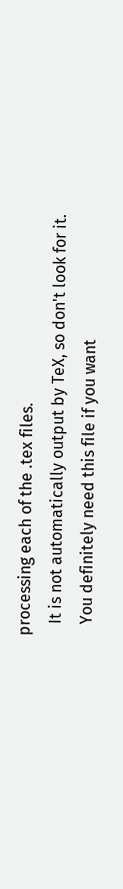processing each of the .tex files.
   It is not automatically output by TeX, so don't look for it.
   You definitely need this file if you want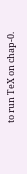to run TeX on chap-0.